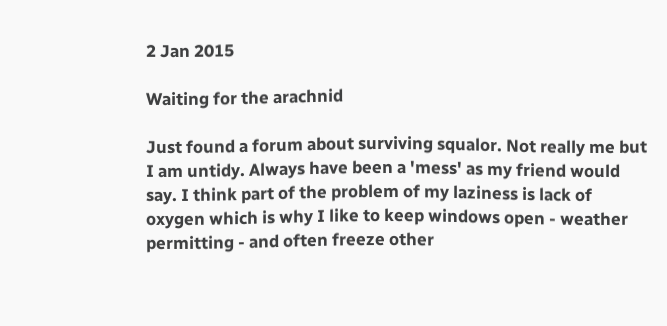2 Jan 2015

Waiting for the arachnid

Just found a forum about surviving squalor. Not really me but I am untidy. Always have been a 'mess' as my friend would say. I think part of the problem of my laziness is lack of oxygen which is why I like to keep windows open - weather permitting - and often freeze other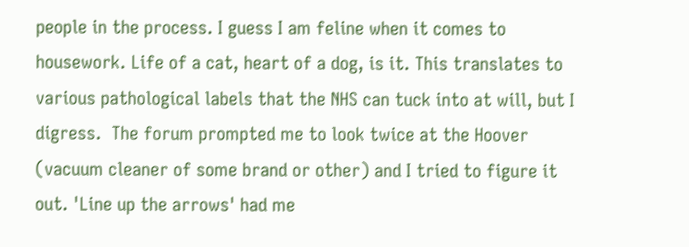people in the process. I guess I am feline when it comes to housework. Life of a cat, heart of a dog, is it. This translates to various pathological labels that the NHS can tuck into at will, but I digress.  The forum prompted me to look twice at the Hoover (vacuum cleaner of some brand or other) and I tried to figure it out. 'Line up the arrows' had me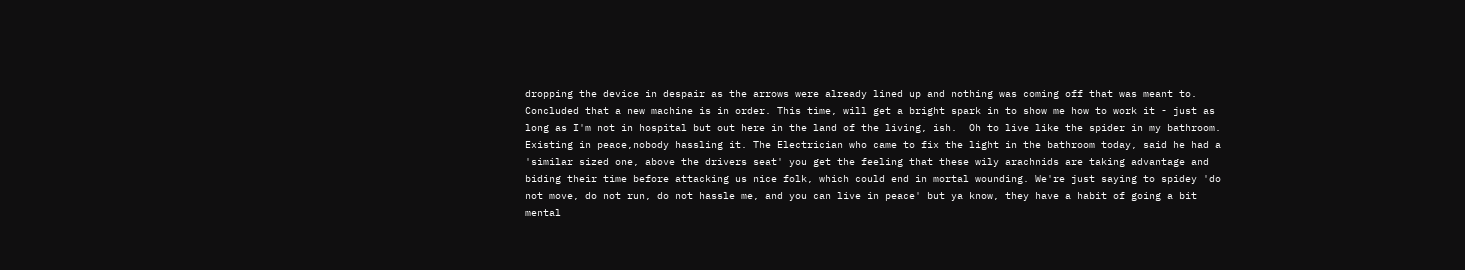dropping the device in despair as the arrows were already lined up and nothing was coming off that was meant to. Concluded that a new machine is in order. This time, will get a bright spark in to show me how to work it - just as long as I'm not in hospital but out here in the land of the living, ish.  Oh to live like the spider in my bathroom. Existing in peace,nobody hassling it. The Electrician who came to fix the light in the bathroom today, said he had a 'similar sized one, above the drivers seat' you get the feeling that these wily arachnids are taking advantage and biding their time before attacking us nice folk, which could end in mortal wounding. We're just saying to spidey 'do not move, do not run, do not hassle me, and you can live in peace' but ya know, they have a habit of going a bit mental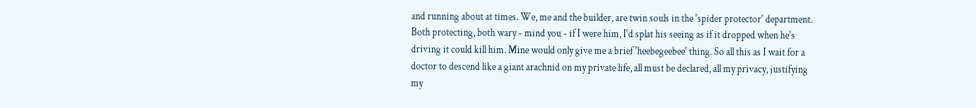and running about at times. We, me and the builder, are twin souls in the 'spider protector' department. Both protecting, both wary - mind you - if I were him, I'd splat his seeing as if it dropped when he's driving it could kill him. Mine would only give me a brief 'heebegeebee' thing. So all this as I wait for a doctor to descend like a giant arachnid on my private life, all must be declared, all my privacy, justifying my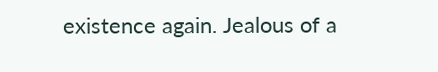existence again. Jealous of a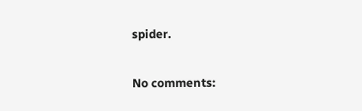spider.

No comments: